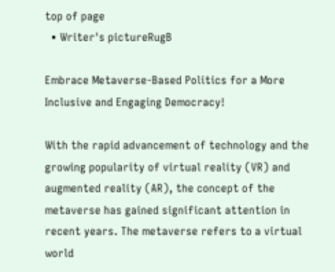top of page
  • Writer's pictureRugB

Embrace Metaverse-Based Politics for a More Inclusive and Engaging Democracy!

With the rapid advancement of technology and the growing popularity of virtual reality (VR) and augmented reality (AR), the concept of the metaverse has gained significant attention in recent years. The metaverse refers to a virtual world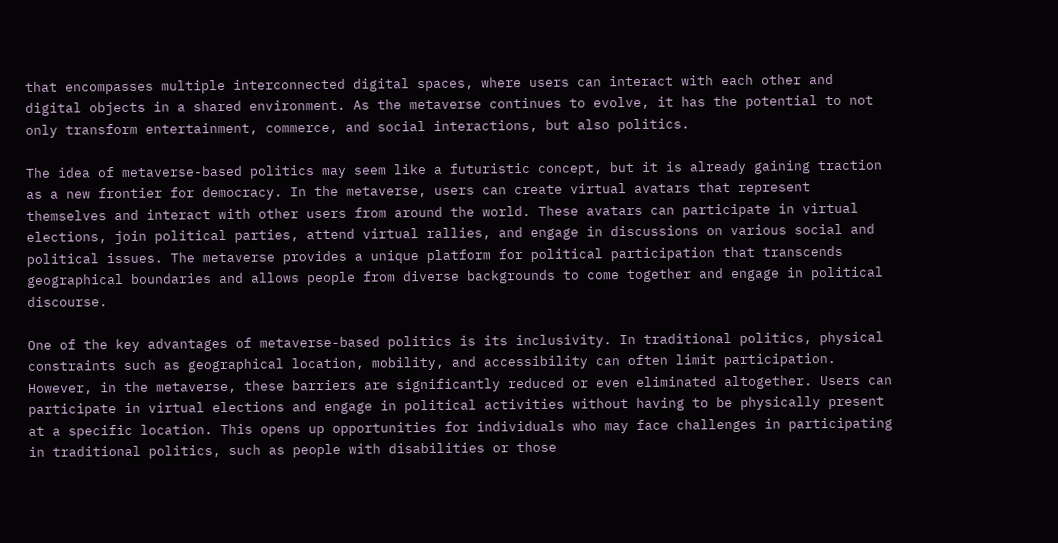that encompasses multiple interconnected digital spaces, where users can interact with each other and digital objects in a shared environment. As the metaverse continues to evolve, it has the potential to not only transform entertainment, commerce, and social interactions, but also politics.

The idea of metaverse-based politics may seem like a futuristic concept, but it is already gaining traction as a new frontier for democracy. In the metaverse, users can create virtual avatars that represent themselves and interact with other users from around the world. These avatars can participate in virtual elections, join political parties, attend virtual rallies, and engage in discussions on various social and political issues. The metaverse provides a unique platform for political participation that transcends geographical boundaries and allows people from diverse backgrounds to come together and engage in political discourse.

One of the key advantages of metaverse-based politics is its inclusivity. In traditional politics, physical constraints such as geographical location, mobility, and accessibility can often limit participation. However, in the metaverse, these barriers are significantly reduced or even eliminated altogether. Users can participate in virtual elections and engage in political activities without having to be physically present at a specific location. This opens up opportunities for individuals who may face challenges in participating in traditional politics, such as people with disabilities or those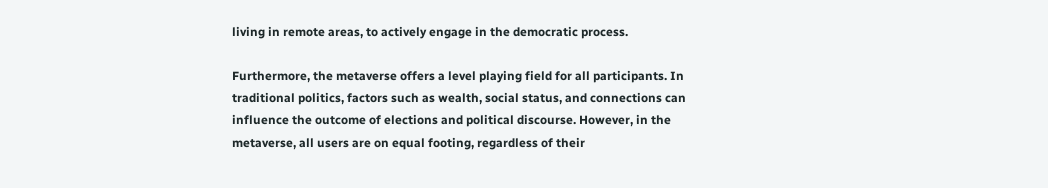living in remote areas, to actively engage in the democratic process.

Furthermore, the metaverse offers a level playing field for all participants. In traditional politics, factors such as wealth, social status, and connections can influence the outcome of elections and political discourse. However, in the metaverse, all users are on equal footing, regardless of their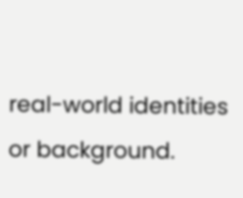real-world identities or background.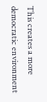This creates a more democratic environment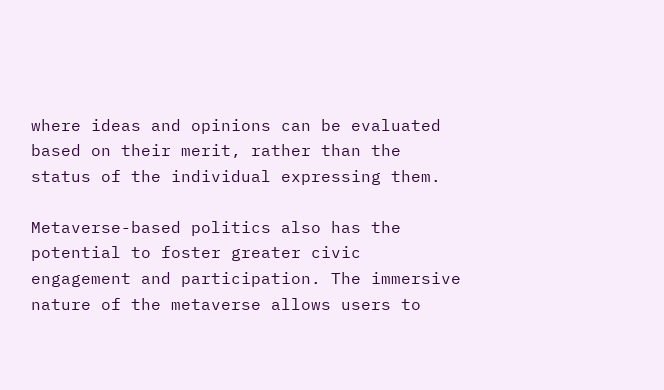where ideas and opinions can be evaluated based on their merit, rather than the status of the individual expressing them.

Metaverse-based politics also has the potential to foster greater civic engagement and participation. The immersive nature of the metaverse allows users to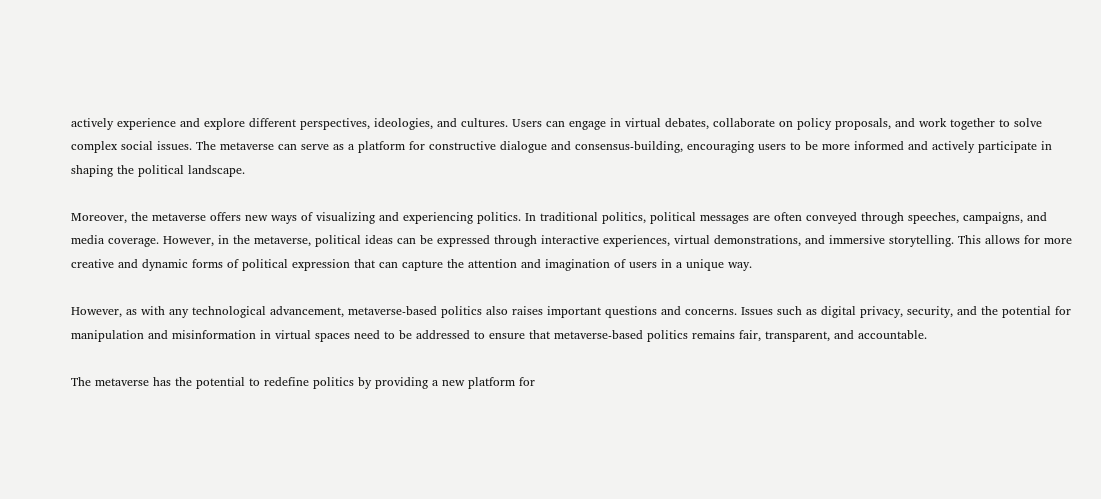actively experience and explore different perspectives, ideologies, and cultures. Users can engage in virtual debates, collaborate on policy proposals, and work together to solve complex social issues. The metaverse can serve as a platform for constructive dialogue and consensus-building, encouraging users to be more informed and actively participate in shaping the political landscape.

Moreover, the metaverse offers new ways of visualizing and experiencing politics. In traditional politics, political messages are often conveyed through speeches, campaigns, and media coverage. However, in the metaverse, political ideas can be expressed through interactive experiences, virtual demonstrations, and immersive storytelling. This allows for more creative and dynamic forms of political expression that can capture the attention and imagination of users in a unique way.

However, as with any technological advancement, metaverse-based politics also raises important questions and concerns. Issues such as digital privacy, security, and the potential for manipulation and misinformation in virtual spaces need to be addressed to ensure that metaverse-based politics remains fair, transparent, and accountable.

The metaverse has the potential to redefine politics by providing a new platform for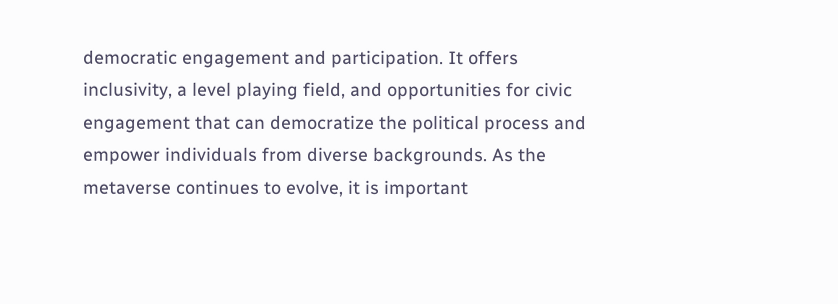democratic engagement and participation. It offers inclusivity, a level playing field, and opportunities for civic engagement that can democratize the political process and empower individuals from diverse backgrounds. As the metaverse continues to evolve, it is important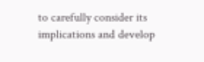to carefully consider its implications and develop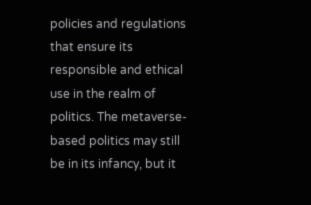policies and regulations that ensure its responsible and ethical use in the realm of politics. The metaverse-based politics may still be in its infancy, but it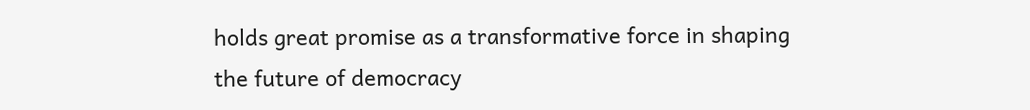holds great promise as a transformative force in shaping the future of democracy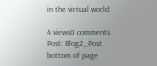in the virtual world.

4 views0 comments
Post: Blog2_Post
bottom of page